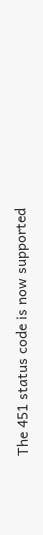The 451 status code is now supported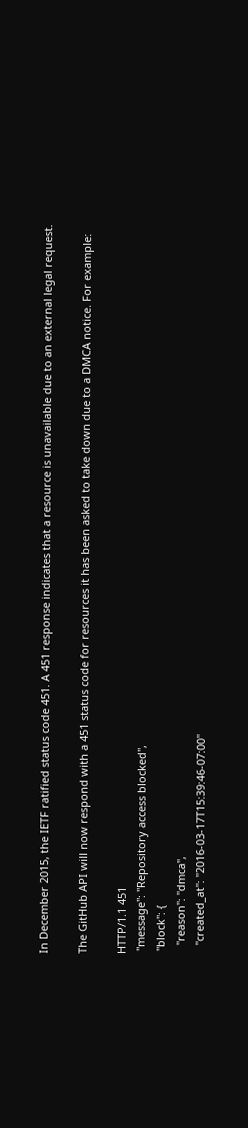In December 2015, the IETF ratified status code 451. A 451 response indicates that a resource is unavailable due to an external legal request.

The GitHub API will now respond with a 451 status code for resources it has been asked to take down due to a DMCA notice. For example:

HTTP/1.1 451
 "message": "Repository access blocked",
 "block": {
   "reason": "dmca",
   "created_at": "2016-03-17T15:39:46-07:00"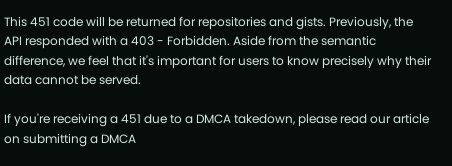This 451 code will be returned for repositories and gists. Previously, the API responded with a 403 - Forbidden. Aside from the semantic difference, we feel that it's important for users to know precisely why their data cannot be served.

If you're receiving a 451 due to a DMCA takedown, please read our article on submitting a DMCA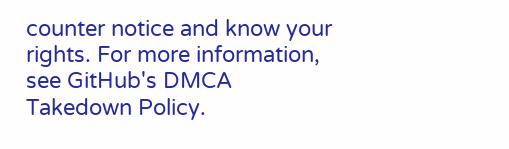counter notice and know your rights. For more information, see GitHub's DMCA Takedown Policy.